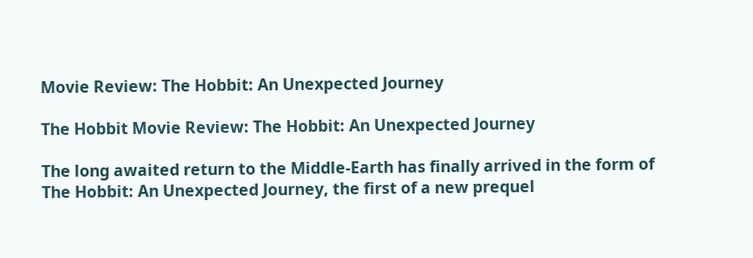Movie Review: The Hobbit: An Unexpected Journey

The Hobbit Movie Review: The Hobbit: An Unexpected Journey

The long awaited return to the Middle-Earth has finally arrived in the form of The Hobbit: An Unexpected Journey, the first of a new prequel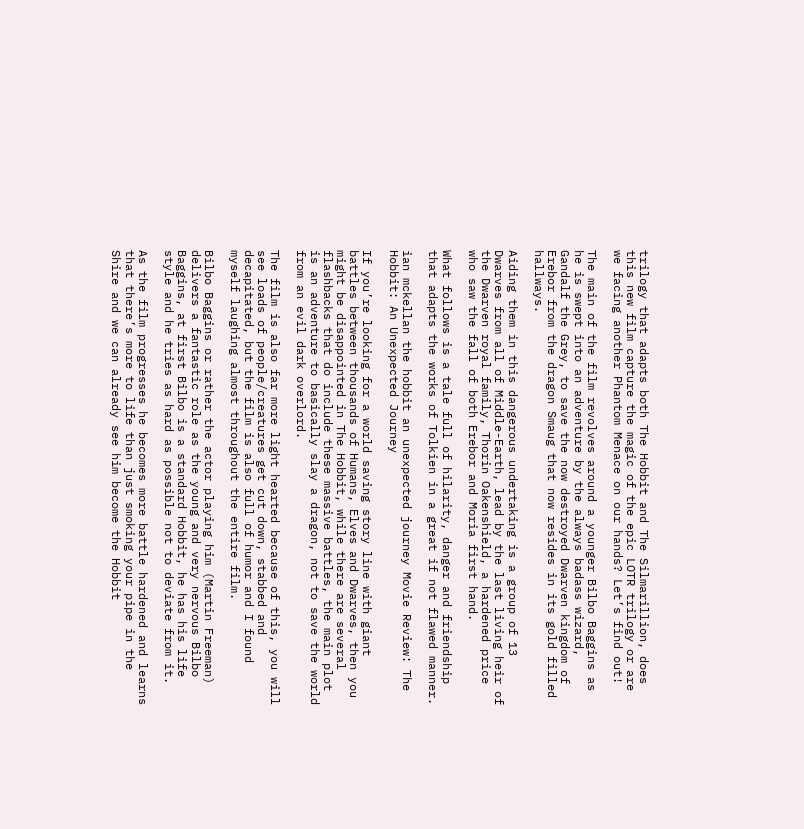trilogy that adapts both The Hobbit and The Silmarillion, does this new film capture the magic of the epic LOTR trilogy or are we facing another Phantom Menace on our hands? Let’s find out!

The main of the film revolves around a younger Bilbo Baggins as he is swept into an adventure by the always badass wizard, Gandalf the Grey, to save the now destroyed Dwarven kingdom of Erebor from the dragon Smaug that now resides in its gold filled hallways.

Aiding them in this dangerous undertaking is a group of 13 Dwarves from all of Middle-Earth, lead by the last living heir of the Dwarven royal family, Thorin Oakenshield, a hardened price who saw the fall of both Erebor and Moria first hand.

What follows is a tale full of hilarity, danger and friendship that adapts the works of Tolkien in a great if not flawed manner.

ian mckellan the hobbit an unexpected journey Movie Review: The Hobbit: An Unexpected Journey

If you’re looking for a world saving story line with giant battles between thousands of Humans, Elves and Dwarves, then you might be disappointed in The Hobbit, while there are several flashbacks that do include these massive battles, the main plot is an adventure to basically slay a dragon, not to save the world from an evil dark overlord.

The film is also far more light hearted because of this, you will see loads of people/creatures get cut down, stabbed and decapitated, but the film is also full of humor and I found myself laughing almost throughout the entire film.

Bilbo Baggins or rather the actor playing him (Martin Freeman) delivers a fantastic role as the young and very nervous Bilbo Baggins, at first Bilbo is a standard Hobbit, he has his life style and he tries as hard as possible not to deviate from it.

As the film progresses he becomes more battle hardened and learns that there’s more to life than just smoking your pipe in the Shire and we can already see him become the Hobbit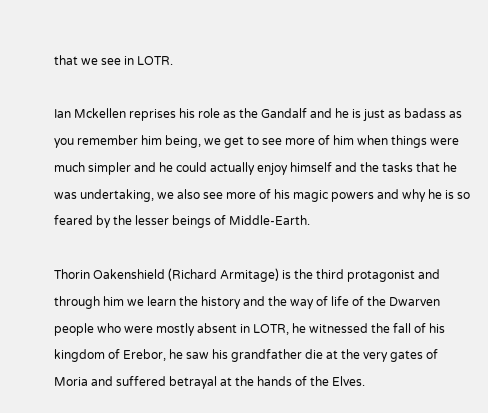that we see in LOTR.

Ian Mckellen reprises his role as the Gandalf and he is just as badass as you remember him being, we get to see more of him when things were much simpler and he could actually enjoy himself and the tasks that he was undertaking, we also see more of his magic powers and why he is so feared by the lesser beings of Middle-Earth.

Thorin Oakenshield (Richard Armitage) is the third protagonist and through him we learn the history and the way of life of the Dwarven people who were mostly absent in LOTR, he witnessed the fall of his kingdom of Erebor, he saw his grandfather die at the very gates of Moria and suffered betrayal at the hands of the Elves.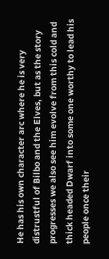He has his own character arc where he is very distrustful of Bilbo and the Elves, but as the story progresses we also see him evolve from this cold and thick headed Dwarf into some one worthy to lead his people once their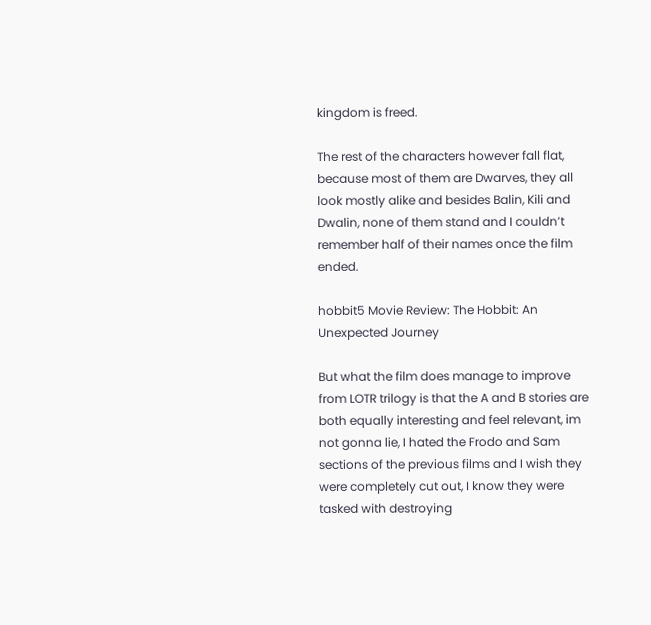kingdom is freed.

The rest of the characters however fall flat, because most of them are Dwarves, they all look mostly alike and besides Balin, Kili and Dwalin, none of them stand and I couldn’t remember half of their names once the film ended.

hobbit5 Movie Review: The Hobbit: An Unexpected Journey

But what the film does manage to improve from LOTR trilogy is that the A and B stories are both equally interesting and feel relevant, im not gonna lie, I hated the Frodo and Sam sections of the previous films and I wish they were completely cut out, I know they were tasked with destroying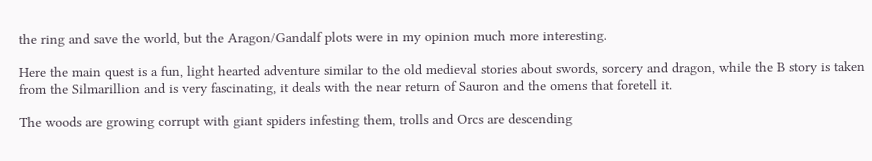the ring and save the world, but the Aragon/Gandalf plots were in my opinion much more interesting.

Here the main quest is a fun, light hearted adventure similar to the old medieval stories about swords, sorcery and dragon, while the B story is taken from the Silmarillion and is very fascinating, it deals with the near return of Sauron and the omens that foretell it.

The woods are growing corrupt with giant spiders infesting them, trolls and Orcs are descending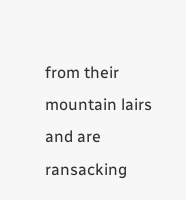from their mountain lairs and are ransacking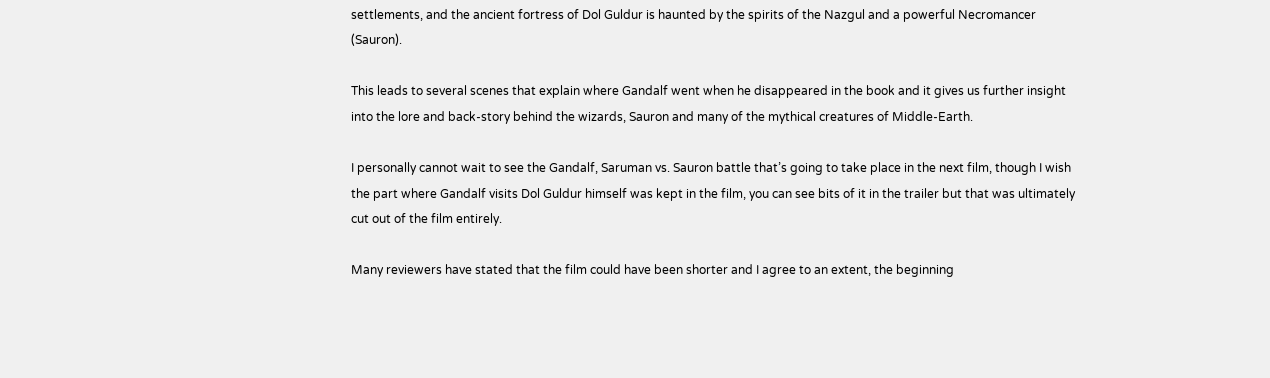settlements, and the ancient fortress of Dol Guldur is haunted by the spirits of the Nazgul and a powerful Necromancer (Sauron).

This leads to several scenes that explain where Gandalf went when he disappeared in the book and it gives us further insight into the lore and back-story behind the wizards, Sauron and many of the mythical creatures of Middle-Earth.

I personally cannot wait to see the Gandalf, Saruman vs. Sauron battle that’s going to take place in the next film, though I wish the part where Gandalf visits Dol Guldur himself was kept in the film, you can see bits of it in the trailer but that was ultimately cut out of the film entirely.

Many reviewers have stated that the film could have been shorter and I agree to an extent, the beginning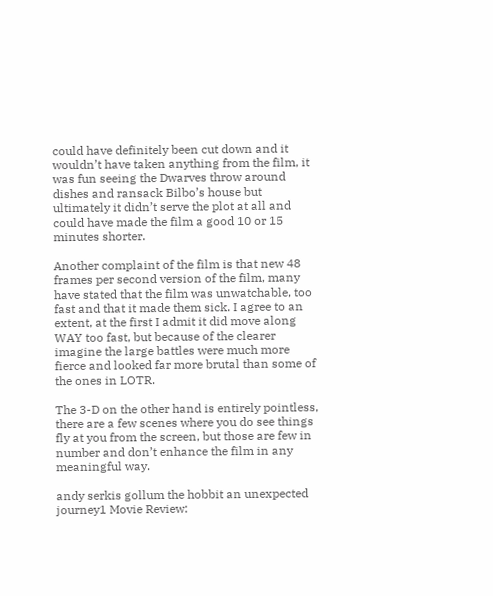could have definitely been cut down and it wouldn’t have taken anything from the film, it was fun seeing the Dwarves throw around dishes and ransack Bilbo’s house but ultimately it didn’t serve the plot at all and could have made the film a good 10 or 15 minutes shorter.

Another complaint of the film is that new 48 frames per second version of the film, many have stated that the film was unwatchable, too fast and that it made them sick. I agree to an extent, at the first I admit it did move along WAY too fast, but because of the clearer imagine the large battles were much more fierce and looked far more brutal than some of the ones in LOTR.

The 3-D on the other hand is entirely pointless, there are a few scenes where you do see things fly at you from the screen, but those are few in number and don’t enhance the film in any meaningful way.

andy serkis gollum the hobbit an unexpected journey1 Movie Review: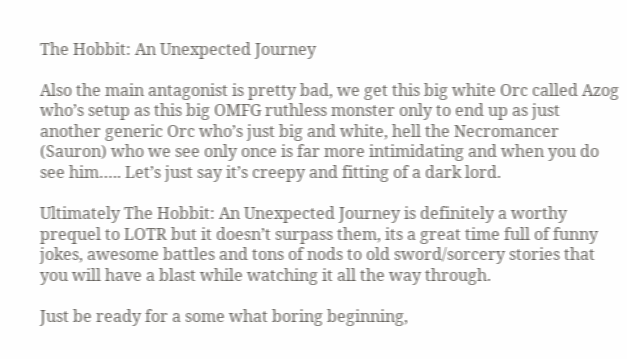The Hobbit: An Unexpected Journey

Also the main antagonist is pretty bad, we get this big white Orc called Azog who’s setup as this big OMFG ruthless monster only to end up as just another generic Orc who’s just big and white, hell the Necromancer (Sauron) who we see only once is far more intimidating and when you do see him….. Let’s just say it’s creepy and fitting of a dark lord.

Ultimately The Hobbit: An Unexpected Journey is definitely a worthy prequel to LOTR but it doesn’t surpass them, its a great time full of funny jokes, awesome battles and tons of nods to old sword/sorcery stories that you will have a blast while watching it all the way through.

Just be ready for a some what boring beginning,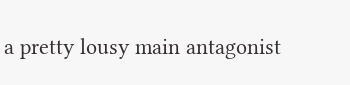a pretty lousy main antagonist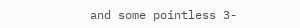and some pointless 3-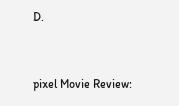D.


pixel Movie Review: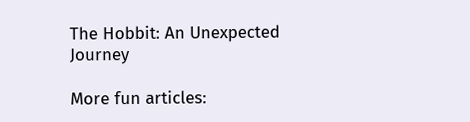The Hobbit: An Unexpected Journey

More fun articles: